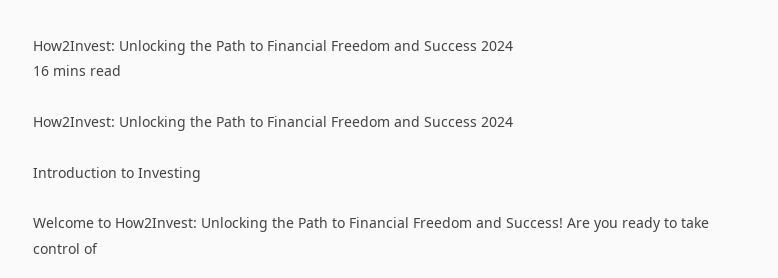How2Invest: Unlocking the Path to Financial Freedom and Success 2024
16 mins read

How2Invest: Unlocking the Path to Financial Freedom and Success 2024

Introduction to Investing

Welcome to How2Invest: Unlocking the Path to Financial Freedom and Success! Are you ready to take control of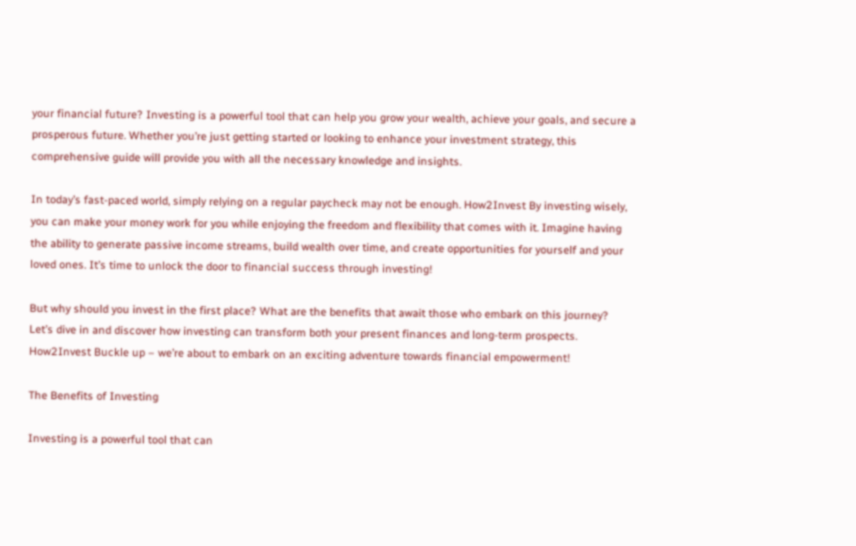your financial future? Investing is a powerful tool that can help you grow your wealth, achieve your goals, and secure a prosperous future. Whether you’re just getting started or looking to enhance your investment strategy, this comprehensive guide will provide you with all the necessary knowledge and insights.

In today’s fast-paced world, simply relying on a regular paycheck may not be enough. How2Invest By investing wisely, you can make your money work for you while enjoying the freedom and flexibility that comes with it. Imagine having the ability to generate passive income streams, build wealth over time, and create opportunities for yourself and your loved ones. It’s time to unlock the door to financial success through investing!

But why should you invest in the first place? What are the benefits that await those who embark on this journey? Let’s dive in and discover how investing can transform both your present finances and long-term prospects. How2Invest Buckle up – we’re about to embark on an exciting adventure towards financial empowerment!

The Benefits of Investing

Investing is a powerful tool that can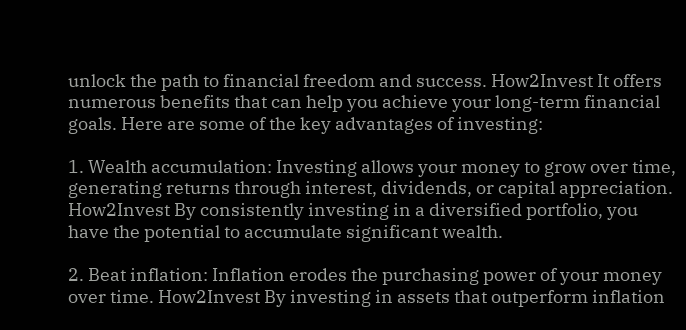unlock the path to financial freedom and success. How2Invest It offers numerous benefits that can help you achieve your long-term financial goals. Here are some of the key advantages of investing:

1. Wealth accumulation: Investing allows your money to grow over time, generating returns through interest, dividends, or capital appreciation. How2Invest By consistently investing in a diversified portfolio, you have the potential to accumulate significant wealth.

2. Beat inflation: Inflation erodes the purchasing power of your money over time. How2Invest By investing in assets that outperform inflation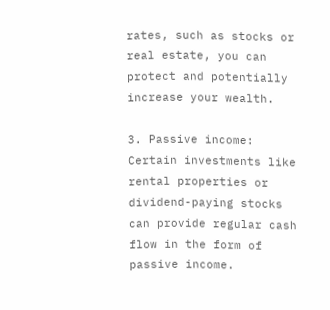rates, such as stocks or real estate, you can protect and potentially increase your wealth.

3. Passive income: Certain investments like rental properties or dividend-paying stocks can provide regular cash flow in the form of passive income.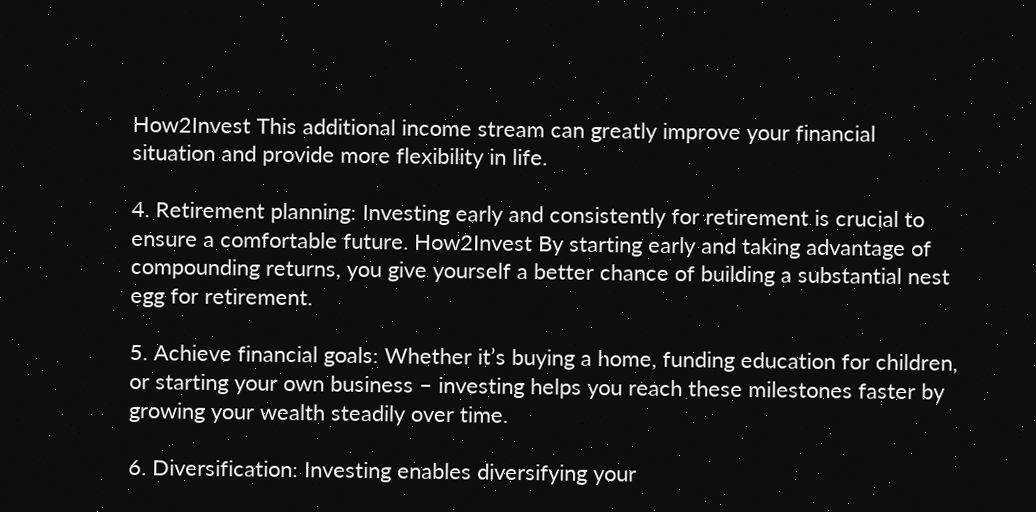How2Invest This additional income stream can greatly improve your financial situation and provide more flexibility in life.

4. Retirement planning: Investing early and consistently for retirement is crucial to ensure a comfortable future. How2Invest By starting early and taking advantage of compounding returns, you give yourself a better chance of building a substantial nest egg for retirement.

5. Achieve financial goals: Whether it’s buying a home, funding education for children, or starting your own business – investing helps you reach these milestones faster by growing your wealth steadily over time.

6. Diversification: Investing enables diversifying your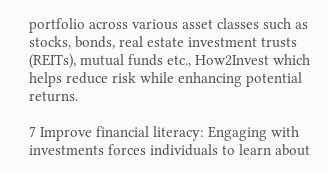portfolio across various asset classes such as stocks, bonds, real estate investment trusts (REITs), mutual funds etc., How2Invest which helps reduce risk while enhancing potential returns.

7 Improve financial literacy: Engaging with investments forces individuals to learn about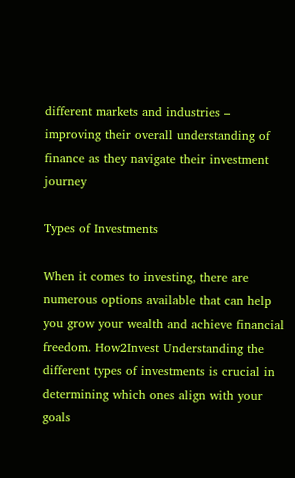different markets and industries – improving their overall understanding of finance as they navigate their investment journey

Types of Investments

When it comes to investing, there are numerous options available that can help you grow your wealth and achieve financial freedom. How2Invest Understanding the different types of investments is crucial in determining which ones align with your goals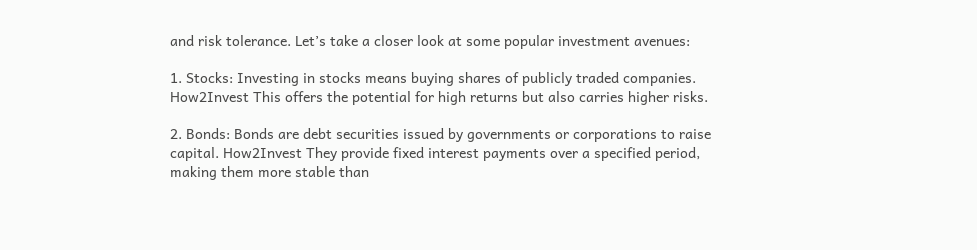and risk tolerance. Let’s take a closer look at some popular investment avenues:

1. Stocks: Investing in stocks means buying shares of publicly traded companies. How2Invest This offers the potential for high returns but also carries higher risks.

2. Bonds: Bonds are debt securities issued by governments or corporations to raise capital. How2Invest They provide fixed interest payments over a specified period, making them more stable than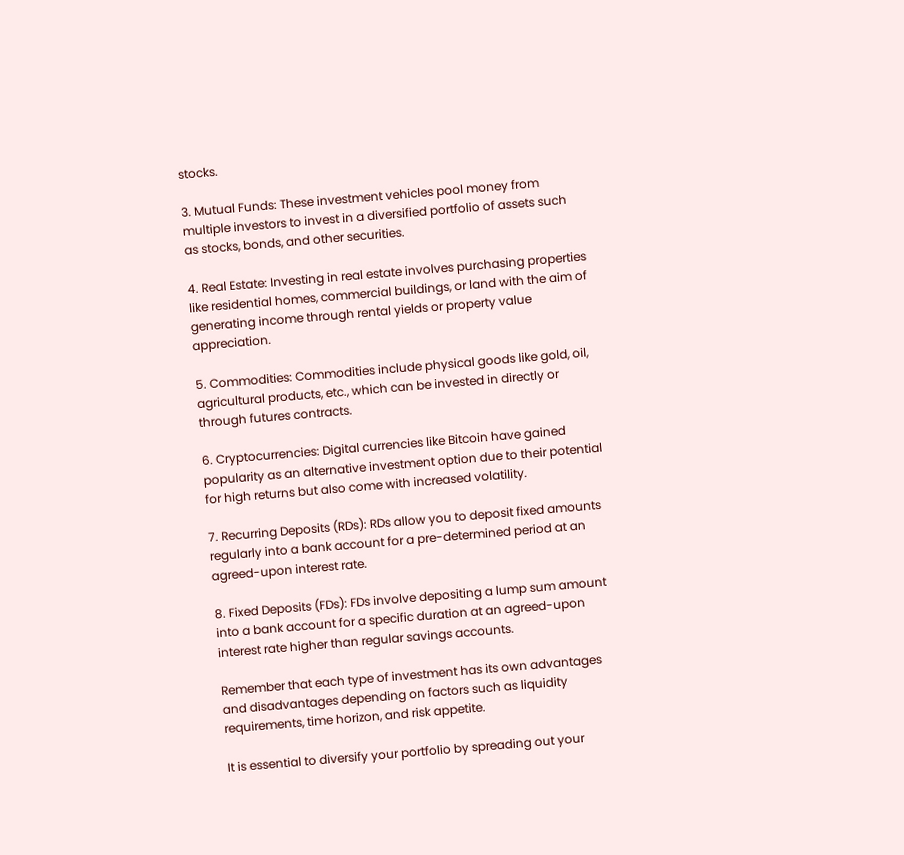stocks.

3. Mutual Funds: These investment vehicles pool money from multiple investors to invest in a diversified portfolio of assets such as stocks, bonds, and other securities.

4. Real Estate: Investing in real estate involves purchasing properties like residential homes, commercial buildings, or land with the aim of generating income through rental yields or property value appreciation.

5. Commodities: Commodities include physical goods like gold, oil, agricultural products, etc., which can be invested in directly or through futures contracts.

6. Cryptocurrencies: Digital currencies like Bitcoin have gained popularity as an alternative investment option due to their potential for high returns but also come with increased volatility.

7. Recurring Deposits (RDs): RDs allow you to deposit fixed amounts regularly into a bank account for a pre-determined period at an agreed-upon interest rate.

8. Fixed Deposits (FDs): FDs involve depositing a lump sum amount into a bank account for a specific duration at an agreed-upon interest rate higher than regular savings accounts.

Remember that each type of investment has its own advantages and disadvantages depending on factors such as liquidity requirements, time horizon, and risk appetite.

It is essential to diversify your portfolio by spreading out your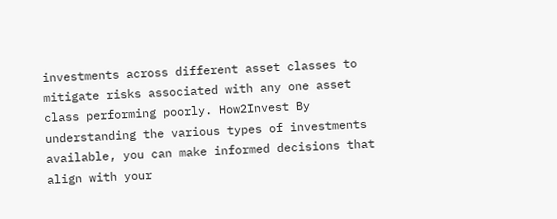investments across different asset classes to mitigate risks associated with any one asset class performing poorly. How2Invest By understanding the various types of investments available, you can make informed decisions that align with your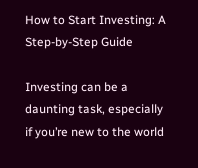How to Start Investing: A Step-by-Step Guide

Investing can be a daunting task, especially if you’re new to the world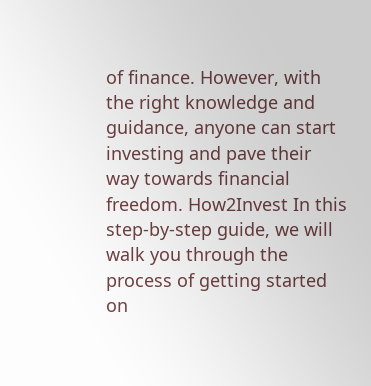of finance. However, with the right knowledge and guidance, anyone can start investing and pave their way towards financial freedom. How2Invest In this step-by-step guide, we will walk you through the process of getting started on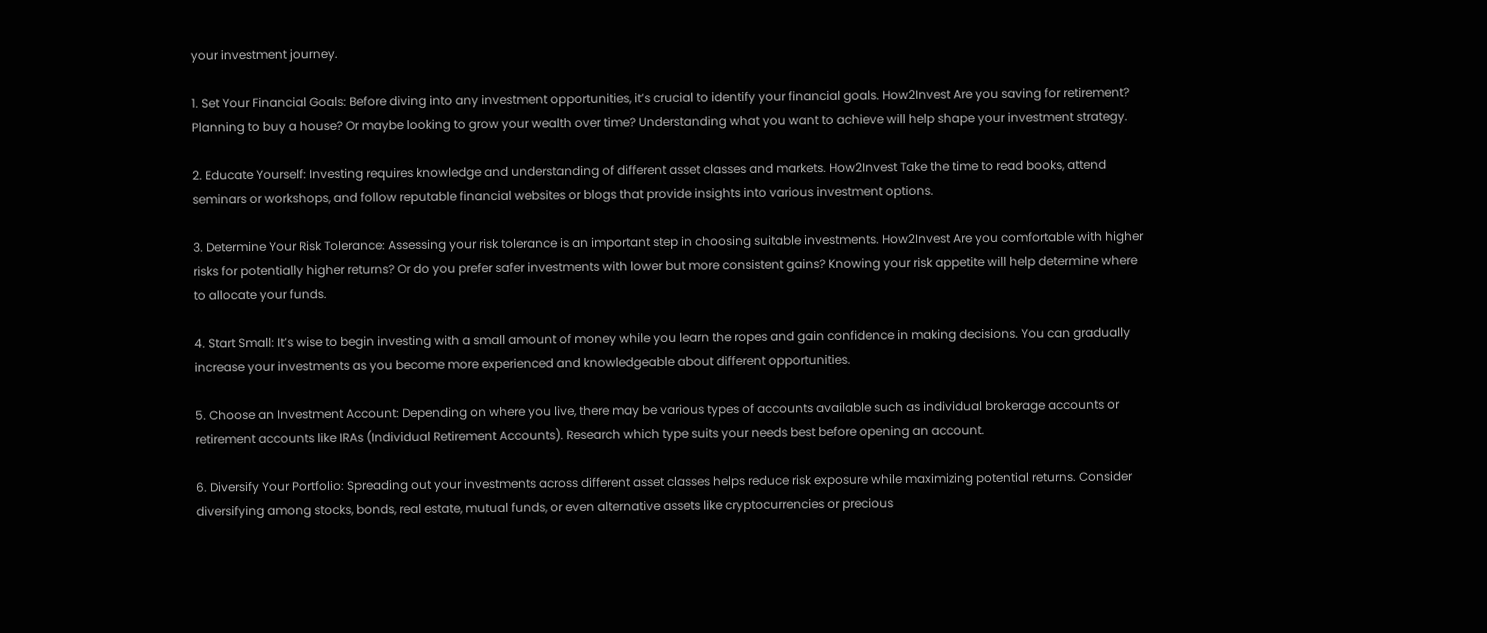your investment journey.

1. Set Your Financial Goals: Before diving into any investment opportunities, it’s crucial to identify your financial goals. How2Invest Are you saving for retirement? Planning to buy a house? Or maybe looking to grow your wealth over time? Understanding what you want to achieve will help shape your investment strategy.

2. Educate Yourself: Investing requires knowledge and understanding of different asset classes and markets. How2Invest Take the time to read books, attend seminars or workshops, and follow reputable financial websites or blogs that provide insights into various investment options.

3. Determine Your Risk Tolerance: Assessing your risk tolerance is an important step in choosing suitable investments. How2Invest Are you comfortable with higher risks for potentially higher returns? Or do you prefer safer investments with lower but more consistent gains? Knowing your risk appetite will help determine where to allocate your funds.

4. Start Small: It’s wise to begin investing with a small amount of money while you learn the ropes and gain confidence in making decisions. You can gradually increase your investments as you become more experienced and knowledgeable about different opportunities.

5. Choose an Investment Account: Depending on where you live, there may be various types of accounts available such as individual brokerage accounts or retirement accounts like IRAs (Individual Retirement Accounts). Research which type suits your needs best before opening an account.

6. Diversify Your Portfolio: Spreading out your investments across different asset classes helps reduce risk exposure while maximizing potential returns. Consider diversifying among stocks, bonds, real estate, mutual funds, or even alternative assets like cryptocurrencies or precious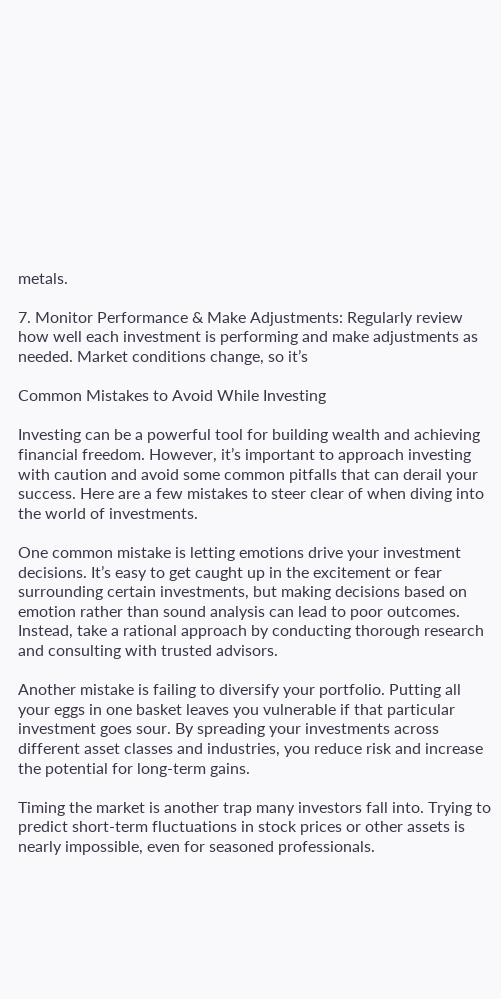metals.

7. Monitor Performance & Make Adjustments: Regularly review how well each investment is performing and make adjustments as needed. Market conditions change, so it’s

Common Mistakes to Avoid While Investing

Investing can be a powerful tool for building wealth and achieving financial freedom. However, it’s important to approach investing with caution and avoid some common pitfalls that can derail your success. Here are a few mistakes to steer clear of when diving into the world of investments.

One common mistake is letting emotions drive your investment decisions. It’s easy to get caught up in the excitement or fear surrounding certain investments, but making decisions based on emotion rather than sound analysis can lead to poor outcomes. Instead, take a rational approach by conducting thorough research and consulting with trusted advisors.

Another mistake is failing to diversify your portfolio. Putting all your eggs in one basket leaves you vulnerable if that particular investment goes sour. By spreading your investments across different asset classes and industries, you reduce risk and increase the potential for long-term gains.

Timing the market is another trap many investors fall into. Trying to predict short-term fluctuations in stock prices or other assets is nearly impossible, even for seasoned professionals.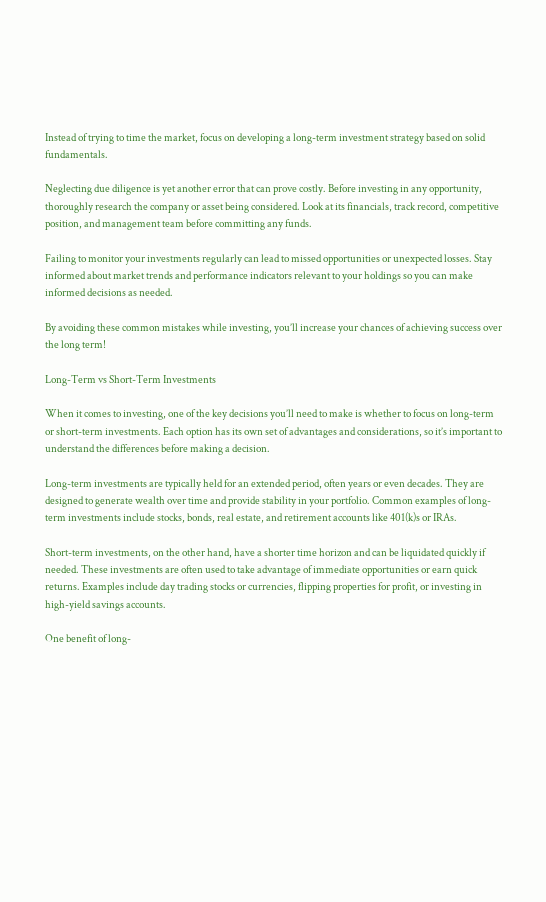Instead of trying to time the market, focus on developing a long-term investment strategy based on solid fundamentals.

Neglecting due diligence is yet another error that can prove costly. Before investing in any opportunity, thoroughly research the company or asset being considered. Look at its financials, track record, competitive position, and management team before committing any funds.

Failing to monitor your investments regularly can lead to missed opportunities or unexpected losses. Stay informed about market trends and performance indicators relevant to your holdings so you can make informed decisions as needed.

By avoiding these common mistakes while investing, you’ll increase your chances of achieving success over the long term!

Long-Term vs Short-Term Investments

When it comes to investing, one of the key decisions you’ll need to make is whether to focus on long-term or short-term investments. Each option has its own set of advantages and considerations, so it’s important to understand the differences before making a decision.

Long-term investments are typically held for an extended period, often years or even decades. They are designed to generate wealth over time and provide stability in your portfolio. Common examples of long-term investments include stocks, bonds, real estate, and retirement accounts like 401(k)s or IRAs.

Short-term investments, on the other hand, have a shorter time horizon and can be liquidated quickly if needed. These investments are often used to take advantage of immediate opportunities or earn quick returns. Examples include day trading stocks or currencies, flipping properties for profit, or investing in high-yield savings accounts.

One benefit of long-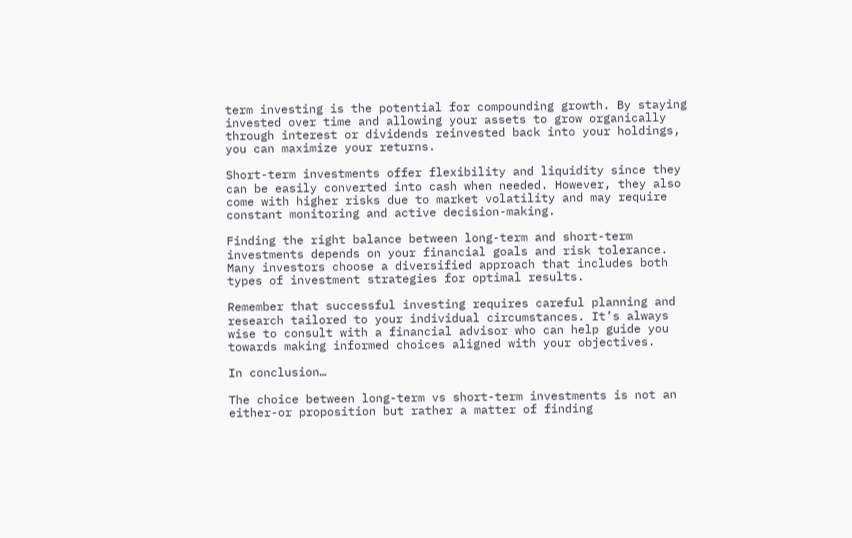term investing is the potential for compounding growth. By staying invested over time and allowing your assets to grow organically through interest or dividends reinvested back into your holdings, you can maximize your returns.

Short-term investments offer flexibility and liquidity since they can be easily converted into cash when needed. However, they also come with higher risks due to market volatility and may require constant monitoring and active decision-making.

Finding the right balance between long-term and short-term investments depends on your financial goals and risk tolerance. Many investors choose a diversified approach that includes both types of investment strategies for optimal results.

Remember that successful investing requires careful planning and research tailored to your individual circumstances. It’s always wise to consult with a financial advisor who can help guide you towards making informed choices aligned with your objectives.

In conclusion…

The choice between long-term vs short-term investments is not an either-or proposition but rather a matter of finding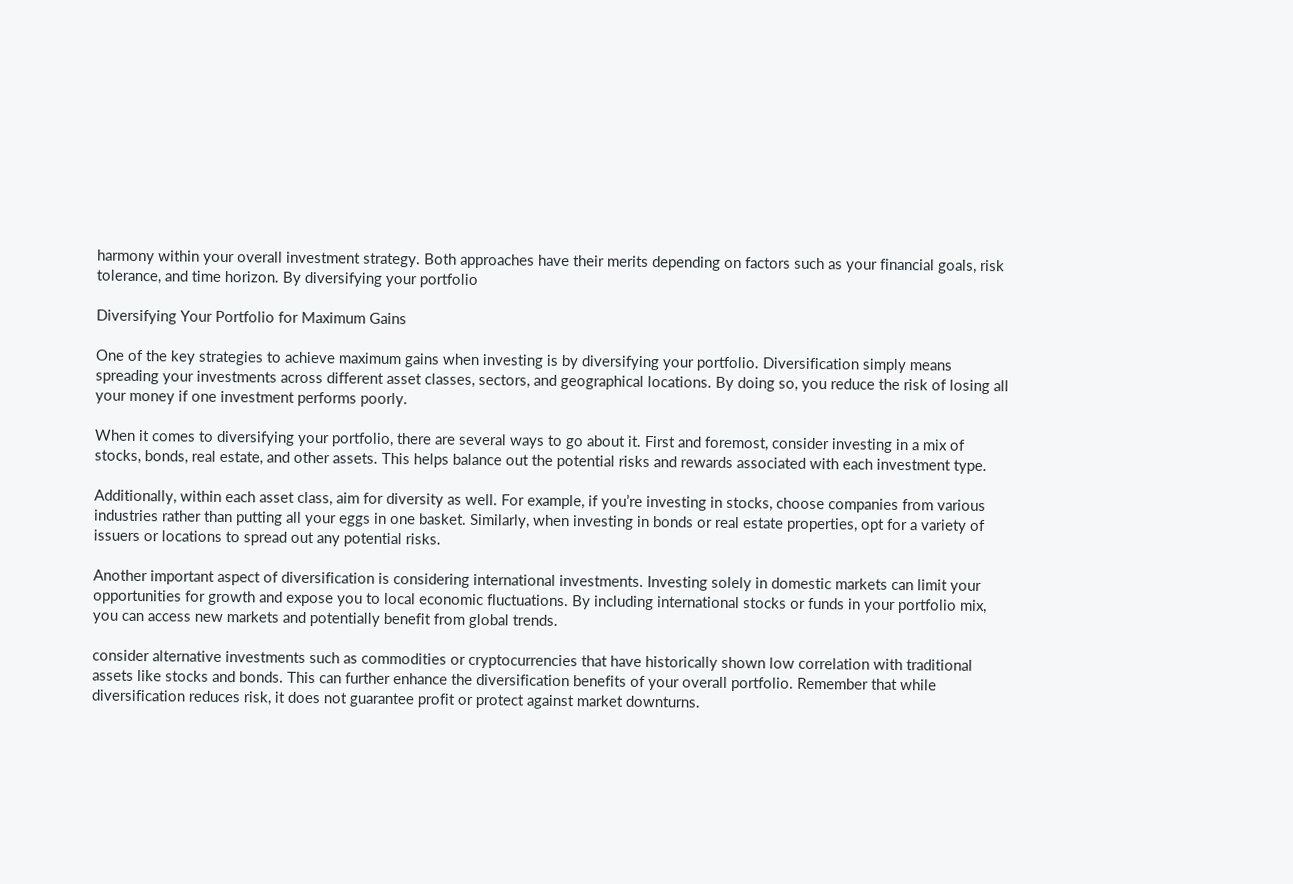harmony within your overall investment strategy. Both approaches have their merits depending on factors such as your financial goals, risk tolerance, and time horizon. By diversifying your portfolio

Diversifying Your Portfolio for Maximum Gains

One of the key strategies to achieve maximum gains when investing is by diversifying your portfolio. Diversification simply means spreading your investments across different asset classes, sectors, and geographical locations. By doing so, you reduce the risk of losing all your money if one investment performs poorly.

When it comes to diversifying your portfolio, there are several ways to go about it. First and foremost, consider investing in a mix of stocks, bonds, real estate, and other assets. This helps balance out the potential risks and rewards associated with each investment type.

Additionally, within each asset class, aim for diversity as well. For example, if you’re investing in stocks, choose companies from various industries rather than putting all your eggs in one basket. Similarly, when investing in bonds or real estate properties, opt for a variety of issuers or locations to spread out any potential risks.

Another important aspect of diversification is considering international investments. Investing solely in domestic markets can limit your opportunities for growth and expose you to local economic fluctuations. By including international stocks or funds in your portfolio mix, you can access new markets and potentially benefit from global trends.

consider alternative investments such as commodities or cryptocurrencies that have historically shown low correlation with traditional assets like stocks and bonds. This can further enhance the diversification benefits of your overall portfolio. Remember that while diversification reduces risk, it does not guarantee profit or protect against market downturns.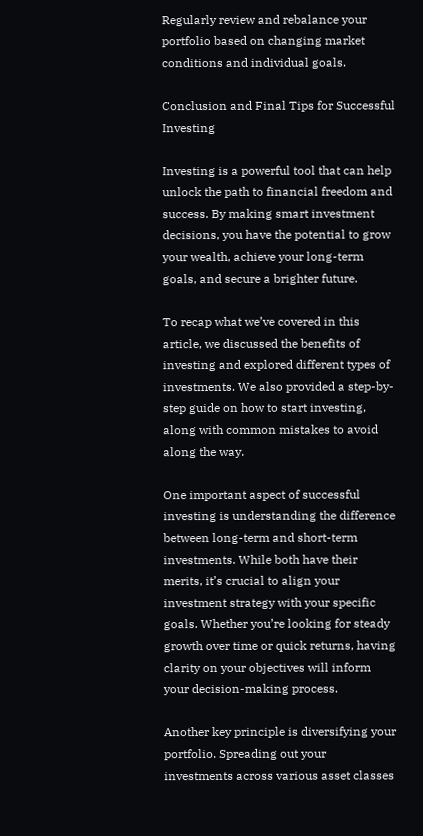Regularly review and rebalance your portfolio based on changing market conditions and individual goals.

Conclusion and Final Tips for Successful Investing

Investing is a powerful tool that can help unlock the path to financial freedom and success. By making smart investment decisions, you have the potential to grow your wealth, achieve your long-term goals, and secure a brighter future.

To recap what we’ve covered in this article, we discussed the benefits of investing and explored different types of investments. We also provided a step-by-step guide on how to start investing, along with common mistakes to avoid along the way.

One important aspect of successful investing is understanding the difference between long-term and short-term investments. While both have their merits, it’s crucial to align your investment strategy with your specific goals. Whether you’re looking for steady growth over time or quick returns, having clarity on your objectives will inform your decision-making process.

Another key principle is diversifying your portfolio. Spreading out your investments across various asset classes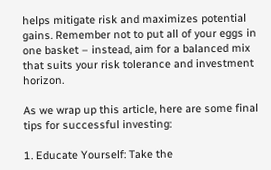helps mitigate risk and maximizes potential gains. Remember not to put all of your eggs in one basket – instead, aim for a balanced mix that suits your risk tolerance and investment horizon.

As we wrap up this article, here are some final tips for successful investing:

1. Educate Yourself: Take the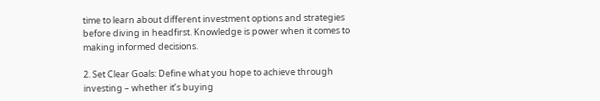time to learn about different investment options and strategies before diving in headfirst. Knowledge is power when it comes to making informed decisions.

2. Set Clear Goals: Define what you hope to achieve through investing – whether it’s buying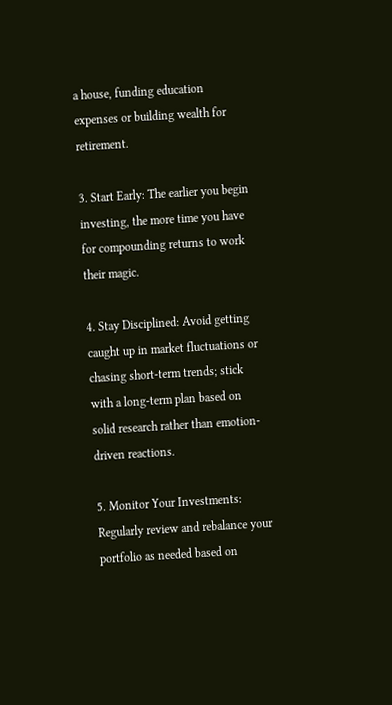a house, funding education expenses or building wealth for retirement.

3. Start Early: The earlier you begin investing, the more time you have for compounding returns to work their magic.

4. Stay Disciplined: Avoid getting caught up in market fluctuations or chasing short-term trends; stick with a long-term plan based on solid research rather than emotion-driven reactions.

5. Monitor Your Investments: Regularly review and rebalance your portfolio as needed based on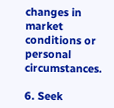changes in market conditions or personal circumstances.

6. Seek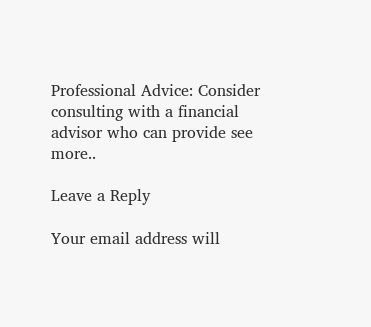Professional Advice: Consider consulting with a financial advisor who can provide see more..

Leave a Reply

Your email address will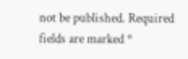not be published. Required fields are marked *